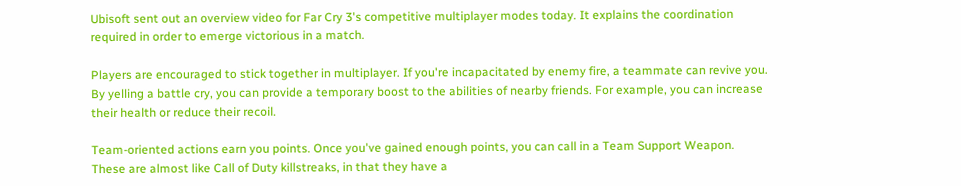Ubisoft sent out an overview video for Far Cry 3's competitive multiplayer modes today. It explains the coordination required in order to emerge victorious in a match.

Players are encouraged to stick together in multiplayer. If you're incapacitated by enemy fire, a teammate can revive you. By yelling a battle cry, you can provide a temporary boost to the abilities of nearby friends. For example, you can increase their health or reduce their recoil.

Team-oriented actions earn you points. Once you've gained enough points, you can call in a Team Support Weapon. These are almost like Call of Duty killstreaks, in that they have a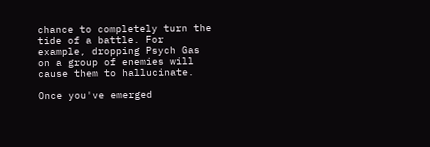chance to completely turn the tide of a battle. For example, dropping Psych Gas on a group of enemies will cause them to hallucinate.

Once you've emerged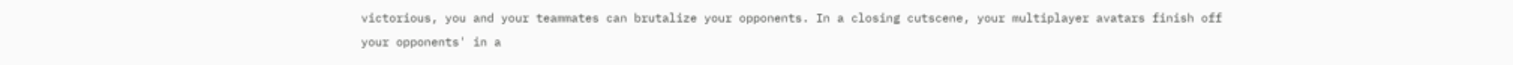victorious, you and your teammates can brutalize your opponents. In a closing cutscene, your multiplayer avatars finish off your opponents' in a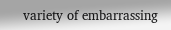variety of embarrassing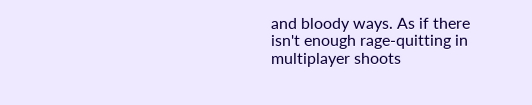and bloody ways. As if there isn't enough rage-quitting in multiplayer shoots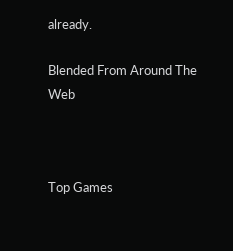already.

Blended From Around The Web



Top Games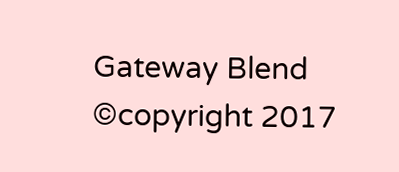Gateway Blend ©copyright 2017